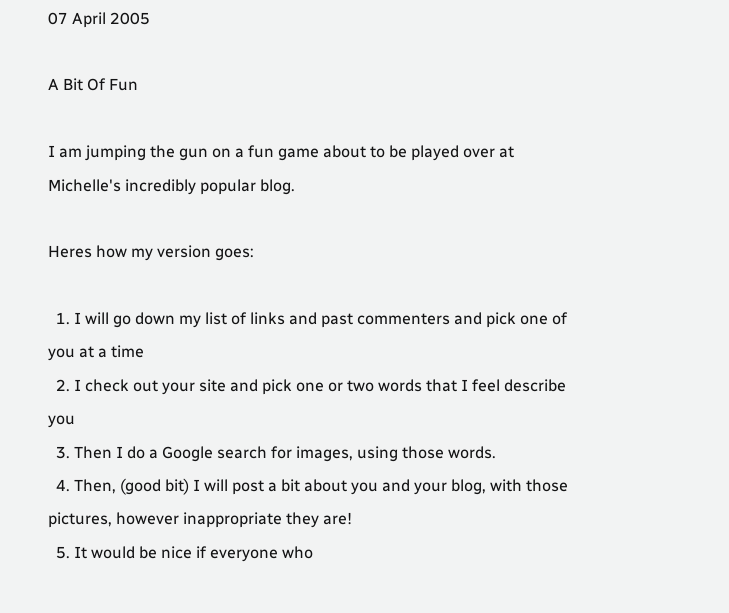07 April 2005

A Bit Of Fun

I am jumping the gun on a fun game about to be played over at Michelle's incredibly popular blog.

Heres how my version goes:

  1. I will go down my list of links and past commenters and pick one of you at a time
  2. I check out your site and pick one or two words that I feel describe you
  3. Then I do a Google search for images, using those words.
  4. Then, (good bit) I will post a bit about you and your blog, with those pictures, however inappropriate they are!
  5. It would be nice if everyone who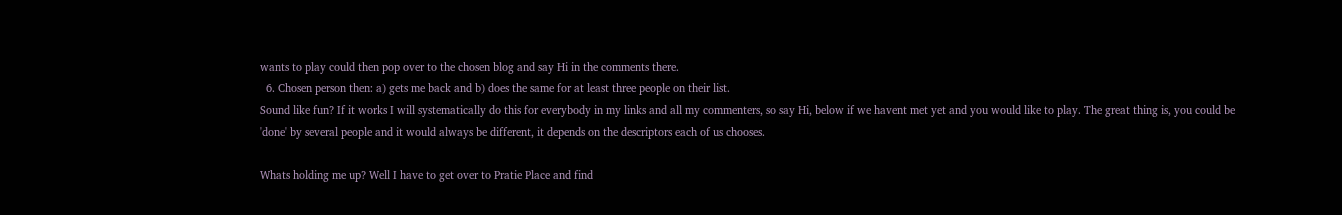wants to play could then pop over to the chosen blog and say Hi in the comments there.
  6. Chosen person then: a) gets me back and b) does the same for at least three people on their list.
Sound like fun? If it works I will systematically do this for everybody in my links and all my commenters, so say Hi, below if we havent met yet and you would like to play. The great thing is, you could be 'done' by several people and it would always be different, it depends on the descriptors each of us chooses.

Whats holding me up? Well I have to get over to Pratie Place and find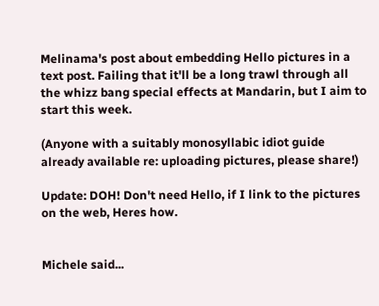Melinama's post about embedding Hello pictures in a text post. Failing that it'll be a long trawl through all the whizz bang special effects at Mandarin, but I aim to start this week.

(Anyone with a suitably monosyllabic idiot guide already available re: uploading pictures, please share!)

Update: DOH! Don't need Hello, if I link to the pictures on the web, Heres how.


Michele said...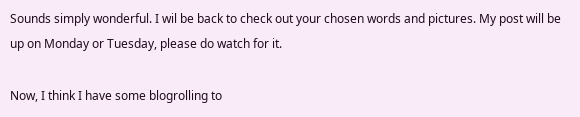Sounds simply wonderful. I wil be back to check out your chosen words and pictures. My post will be up on Monday or Tuesday, please do watch for it.

Now, I think I have some blogrolling to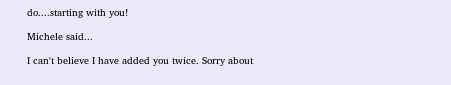do....starting with you!

Michele said...

I can't believe I have added you twice. Sorry about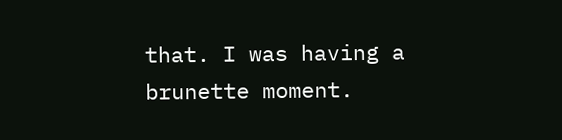that. I was having a brunette moment.